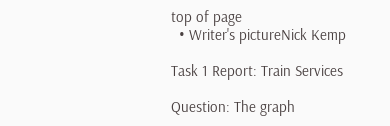top of page
  • Writer's pictureNick Kemp

Task 1 Report: Train Services

Question: The graph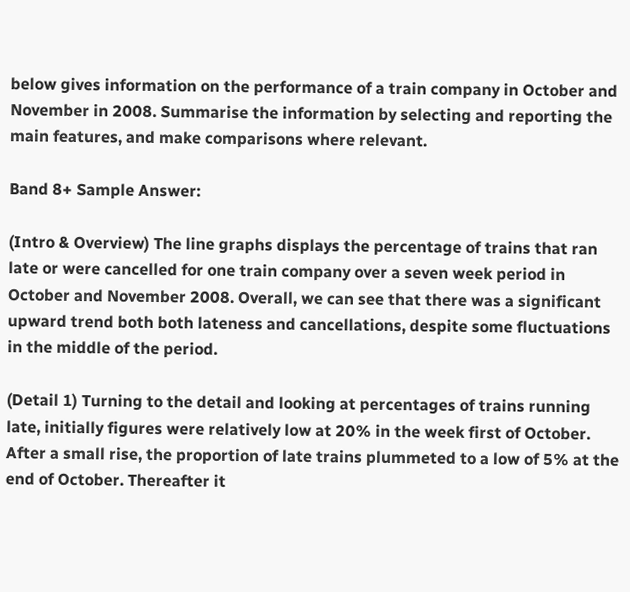below gives information on the performance of a train company in October and November in 2008. Summarise the information by selecting and reporting the main features, and make comparisons where relevant.

Band 8+ Sample Answer:

(Intro & Overview) The line graphs displays the percentage of trains that ran late or were cancelled for one train company over a seven week period in October and November 2008. Overall, we can see that there was a significant upward trend both both lateness and cancellations, despite some fluctuations in the middle of the period.

(Detail 1) Turning to the detail and looking at percentages of trains running late, initially figures were relatively low at 20% in the week first of October. After a small rise, the proportion of late trains plummeted to a low of 5% at the end of October. Thereafter it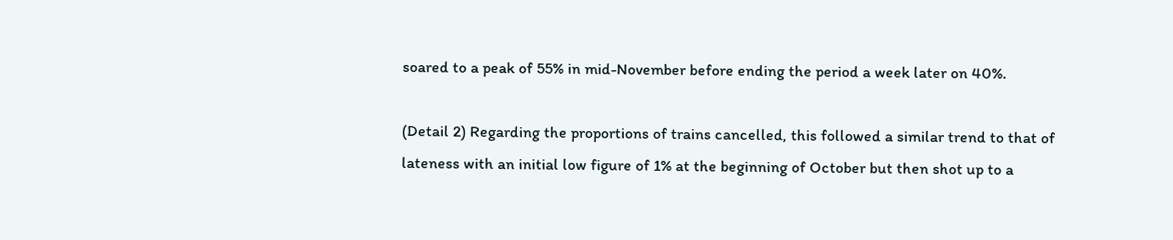soared to a peak of 55% in mid-November before ending the period a week later on 40%.

(Detail 2) Regarding the proportions of trains cancelled, this followed a similar trend to that of lateness with an initial low figure of 1% at the beginning of October but then shot up to a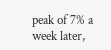peak of 7% a week later,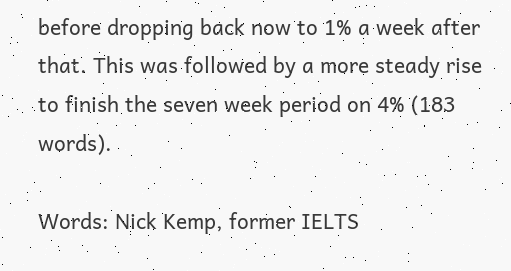before dropping back now to 1% a week after that. This was followed by a more steady rise to finish the seven week period on 4% (183 words).

Words: Nick Kemp, former IELTS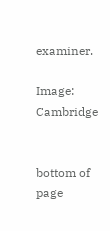examiner.

Image: Cambridge


bottom of page